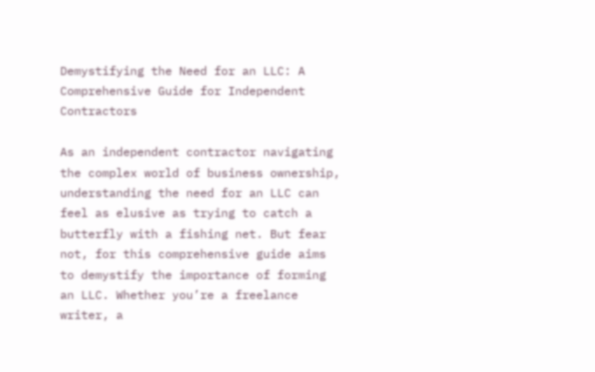Demystifying the Need for an LLC: A Comprehensive Guide for Independent Contractors

As an independent contractor navigating the complex world of business ownership, understanding the need for an LLC can feel as elusive as trying to catch a butterfly with a fishing net. But fear not, for this comprehensive guide aims to demystify the importance of forming an LLC. Whether you’re a freelance writer, a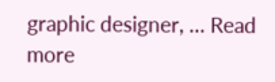graphic designer, … Read more